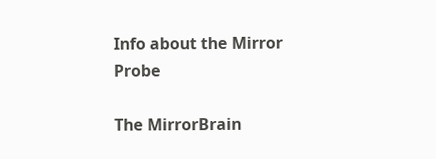Info about the Mirror Probe

The MirrorBrain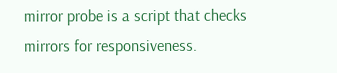mirror probe is a script that checks mirrors for responsiveness.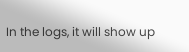In the logs, it will show up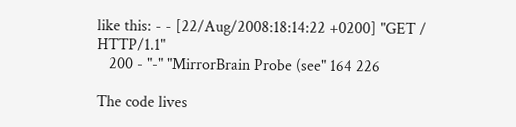like this: - - [22/Aug/2008:18:14:22 +0200] "GET / HTTP/1.1"
   200 - "-" "MirrorBrain Probe (see" 164 226

The code lives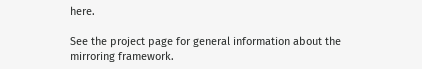here.

See the project page for general information about the mirroring framework.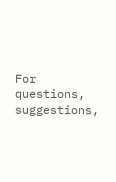For questions, suggestions,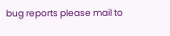bug reports please mail to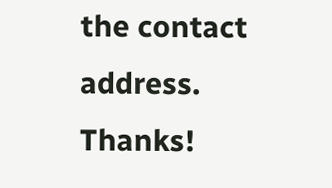the contact address. Thanks!